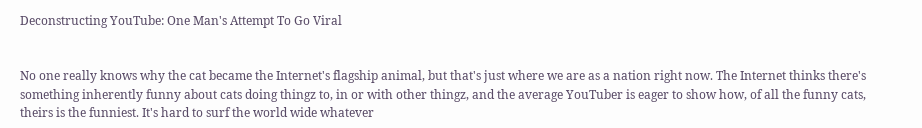Deconstructing YouTube: One Man's Attempt To Go Viral


No one really knows why the cat became the Internet's flagship animal, but that's just where we are as a nation right now. The Internet thinks there's something inherently funny about cats doing thingz to, in or with other thingz, and the average YouTuber is eager to show how, of all the funny cats, theirs is the funniest. It's hard to surf the world wide whatever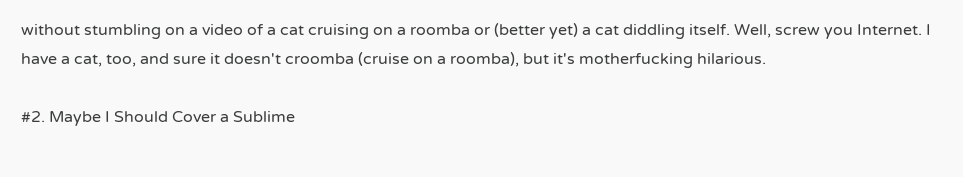without stumbling on a video of a cat cruising on a roomba or (better yet) a cat diddling itself. Well, screw you Internet. I have a cat, too, and sure it doesn't croomba (cruise on a roomba), but it's motherfucking hilarious.

#2. Maybe I Should Cover a Sublime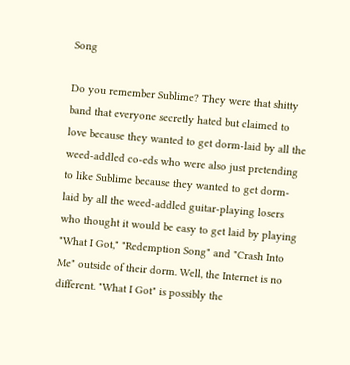Song

Do you remember Sublime? They were that shitty band that everyone secretly hated but claimed to love because they wanted to get dorm-laid by all the weed-addled co-eds who were also just pretending to like Sublime because they wanted to get dorm-laid by all the weed-addled guitar-playing losers who thought it would be easy to get laid by playing "What I Got," "Redemption Song" and "Crash Into Me" outside of their dorm. Well, the Internet is no different. "What I Got" is possibly the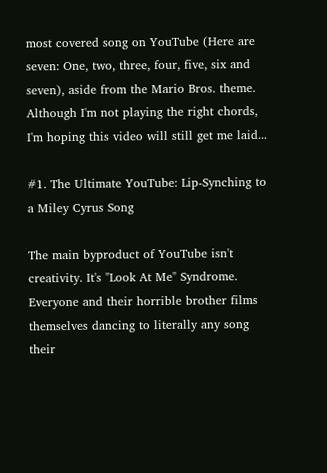most covered song on YouTube (Here are seven: One, two, three, four, five, six and seven), aside from the Mario Bros. theme. Although I'm not playing the right chords, I'm hoping this video will still get me laid...

#1. The Ultimate YouTube: Lip-Synching to a Miley Cyrus Song

The main byproduct of YouTube isn't creativity. It's "Look At Me" Syndrome. Everyone and their horrible brother films themselves dancing to literally any song their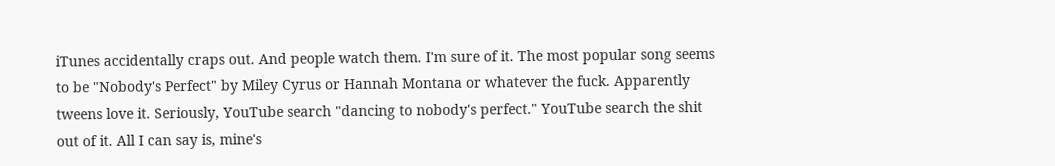iTunes accidentally craps out. And people watch them. I'm sure of it. The most popular song seems to be "Nobody's Perfect" by Miley Cyrus or Hannah Montana or whatever the fuck. Apparently tweens love it. Seriously, YouTube search "dancing to nobody's perfect." YouTube search the shit out of it. All I can say is, mine's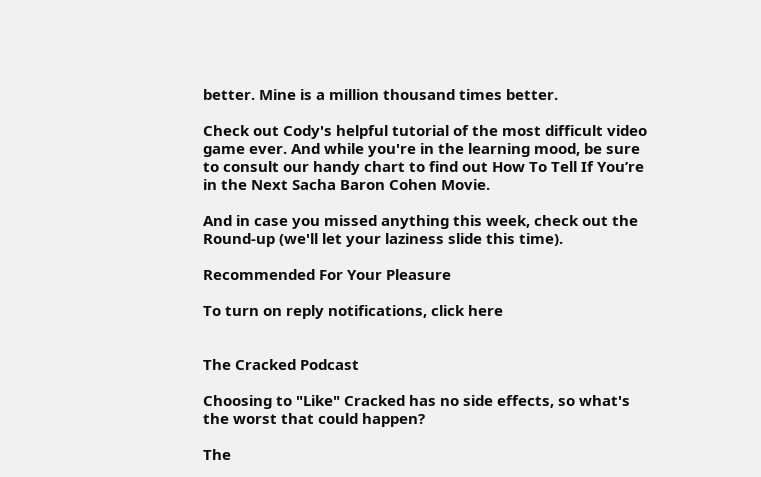better. Mine is a million thousand times better.

Check out Cody's helpful tutorial of the most difficult video game ever. And while you're in the learning mood, be sure to consult our handy chart to find out How To Tell If You’re in the Next Sacha Baron Cohen Movie.

And in case you missed anything this week, check out the Round-up (we'll let your laziness slide this time).

Recommended For Your Pleasure

To turn on reply notifications, click here


The Cracked Podcast

Choosing to "Like" Cracked has no side effects, so what's the worst that could happen?

The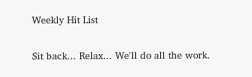Weekly Hit List

Sit back... Relax... We'll do all the work.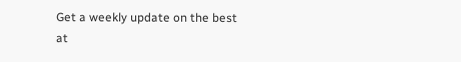Get a weekly update on the best at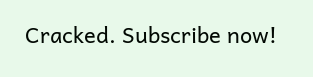Cracked. Subscribe now!